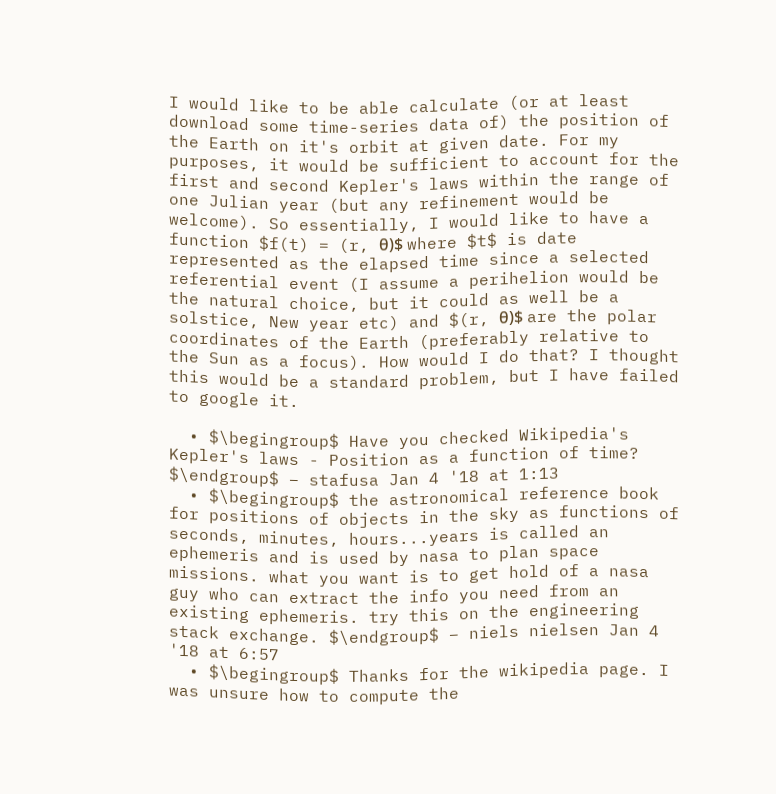I would like to be able calculate (or at least download some time-series data of) the position of the Earth on it's orbit at given date. For my purposes, it would be sufficient to account for the first and second Kepler's laws within the range of one Julian year (but any refinement would be welcome). So essentially, I would like to have a function $f(t) = (r, θ)$ where $t$ is date represented as the elapsed time since a selected referential event (I assume a perihelion would be the natural choice, but it could as well be a solstice, New year etc) and $(r, θ)$ are the polar coordinates of the Earth (preferably relative to the Sun as a focus). How would I do that? I thought this would be a standard problem, but I have failed to google it.

  • $\begingroup$ Have you checked Wikipedia's Kepler's laws - Position as a function of time? $\endgroup$ – stafusa Jan 4 '18 at 1:13
  • $\begingroup$ the astronomical reference book for positions of objects in the sky as functions of seconds, minutes, hours...years is called an ephemeris and is used by nasa to plan space missions. what you want is to get hold of a nasa guy who can extract the info you need from an existing ephemeris. try this on the engineering stack exchange. $\endgroup$ – niels nielsen Jan 4 '18 at 6:57
  • $\begingroup$ Thanks for the wikipedia page. I was unsure how to compute the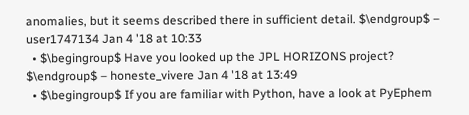anomalies, but it seems described there in sufficient detail. $\endgroup$ – user1747134 Jan 4 '18 at 10:33
  • $\begingroup$ Have you looked up the JPL HORIZONS project? $\endgroup$ – honeste_vivere Jan 4 '18 at 13:49
  • $\begingroup$ If you are familiar with Python, have a look at PyEphem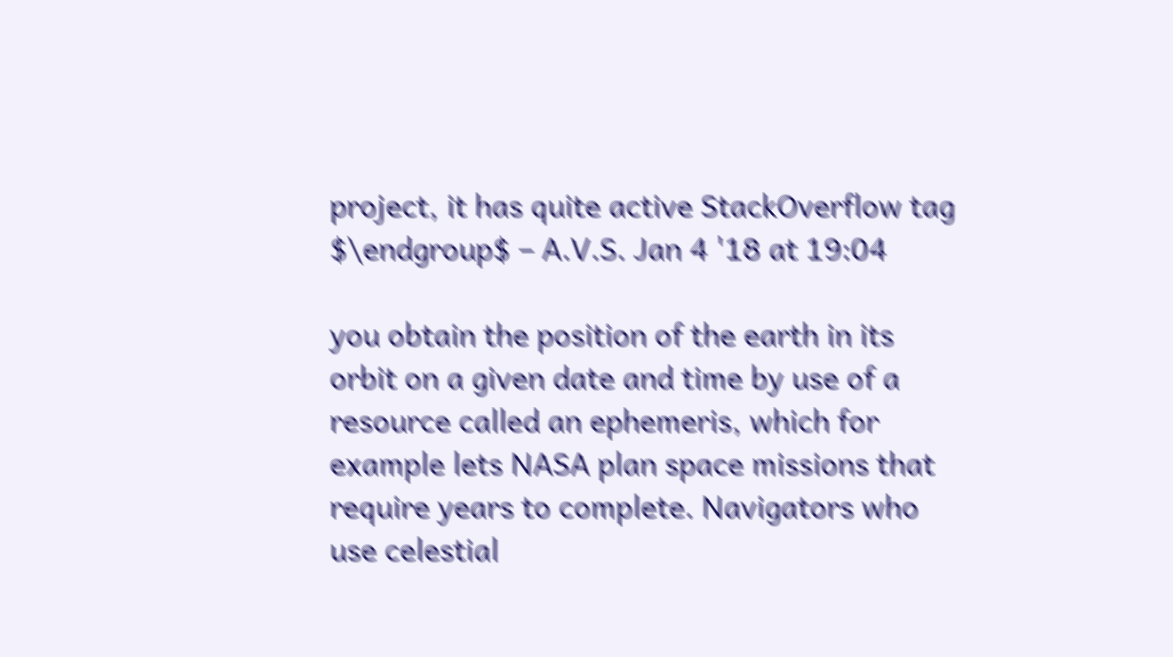project, it has quite active StackOverflow tag $\endgroup$ – A.V.S. Jan 4 '18 at 19:04

you obtain the position of the earth in its orbit on a given date and time by use of a resource called an ephemeris, which for example lets NASA plan space missions that require years to complete. Navigators who use celestial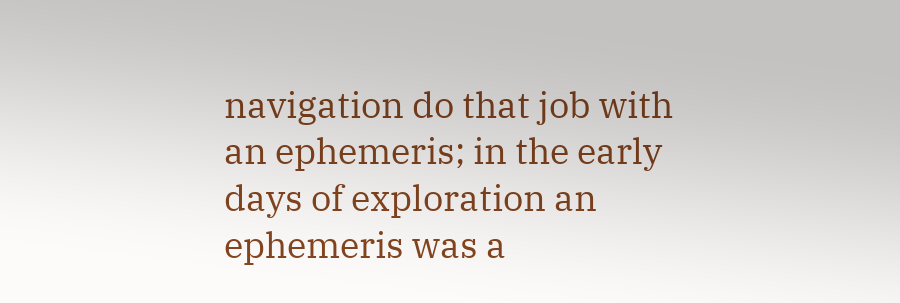navigation do that job with an ephemeris; in the early days of exploration an ephemeris was a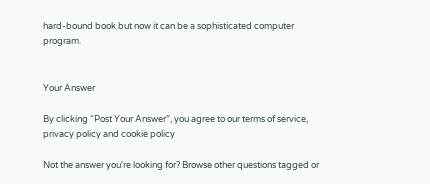hard-bound book but now it can be a sophisticated computer program.


Your Answer

By clicking “Post Your Answer”, you agree to our terms of service, privacy policy and cookie policy

Not the answer you're looking for? Browse other questions tagged or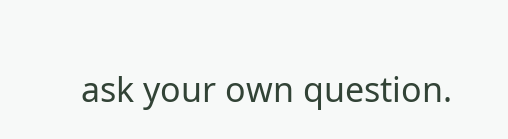ask your own question.